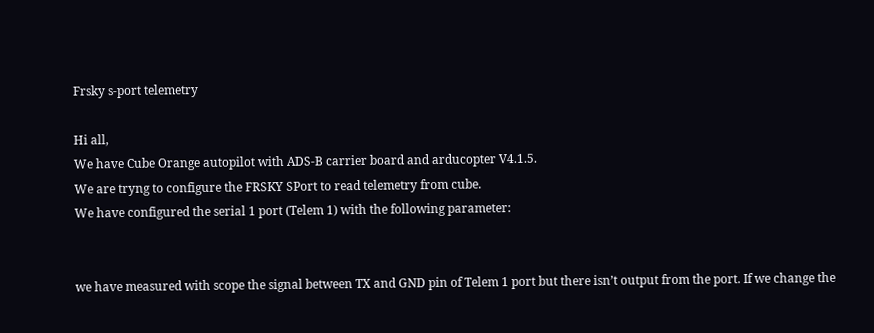Frsky s-port telemetry

Hi all,
We have Cube Orange autopilot with ADS-B carrier board and arducopter V4.1.5.
We are tryng to configure the FRSKY SPort to read telemetry from cube.
We have configured the serial 1 port (Telem 1) with the following parameter:


we have measured with scope the signal between TX and GND pin of Telem 1 port but there isn’t output from the port. If we change the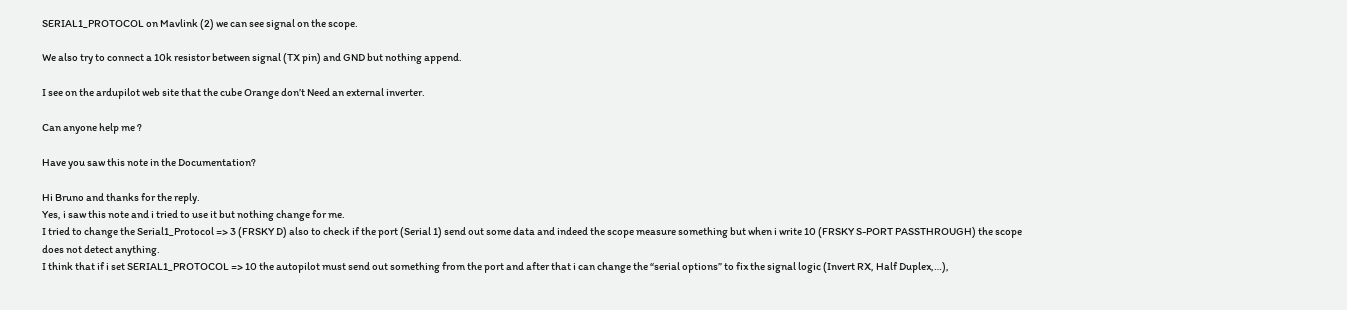SERIAL1_PROTOCOL on Mavlink (2) we can see signal on the scope.

We also try to connect a 10k resistor between signal (TX pin) and GND but nothing append.

I see on the ardupilot web site that the cube Orange don’t Need an external inverter.

Can anyone help me ?

Have you saw this note in the Documentation?

Hi Bruno and thanks for the reply.
Yes, i saw this note and i tried to use it but nothing change for me.
I tried to change the Serial1_Protocol => 3 (FRSKY D) also to check if the port (Serial 1) send out some data and indeed the scope measure something but when i write 10 (FRSKY S-PORT PASSTHROUGH) the scope does not detect anything.
I think that if i set SERIAL1_PROTOCOL => 10 the autopilot must send out something from the port and after that i can change the “serial options” to fix the signal logic (Invert RX, Half Duplex,…),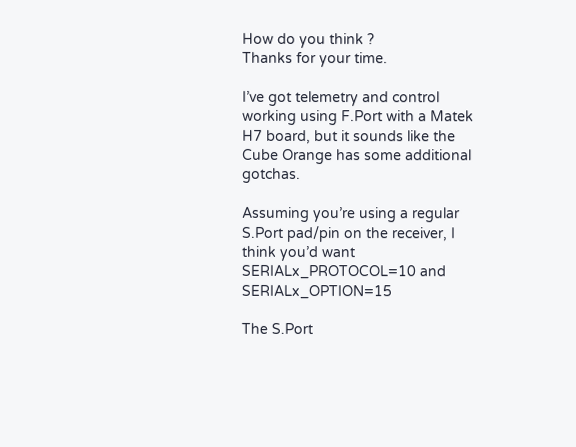How do you think ?
Thanks for your time.

I’ve got telemetry and control working using F.Port with a Matek H7 board, but it sounds like the Cube Orange has some additional gotchas.

Assuming you’re using a regular S.Port pad/pin on the receiver, I think you’d want SERIALx_PROTOCOL=10 and SERIALx_OPTION=15

The S.Port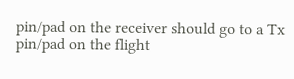pin/pad on the receiver should go to a Tx pin/pad on the flight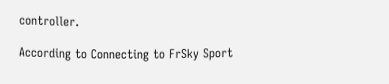controller.

According to Connecting to FrSky Sport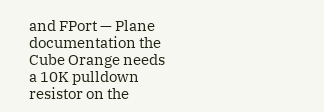and FPort — Plane documentation the Cube Orange needs a 10K pulldown resistor on the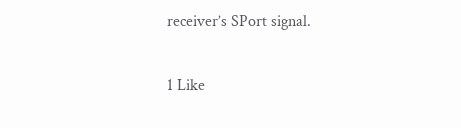receiver’s SPort signal.

1 Like